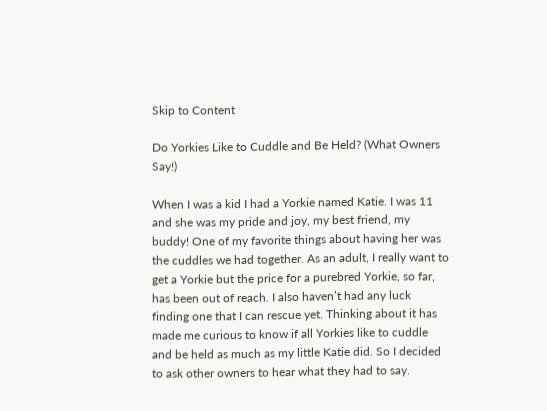Skip to Content

Do Yorkies Like to Cuddle and Be Held? (What Owners Say!)

When I was a kid I had a Yorkie named Katie. I was 11 and she was my pride and joy, my best friend, my buddy! One of my favorite things about having her was the cuddles we had together. As an adult, I really want to get a Yorkie but the price for a purebred Yorkie, so far, has been out of reach. I also haven’t had any luck finding one that I can rescue yet. Thinking about it has made me curious to know if all Yorkies like to cuddle and be held as much as my little Katie did. So I decided to ask other owners to hear what they had to say.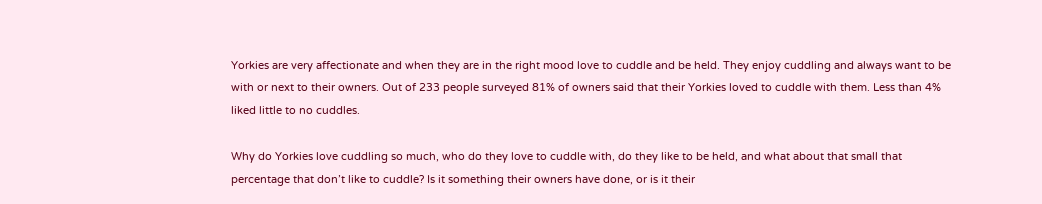Yorkies are very affectionate and when they are in the right mood love to cuddle and be held. They enjoy cuddling and always want to be with or next to their owners. Out of 233 people surveyed 81% of owners said that their Yorkies loved to cuddle with them. Less than 4% liked little to no cuddles.

Why do Yorkies love cuddling so much, who do they love to cuddle with, do they like to be held, and what about that small that percentage that don’t like to cuddle? Is it something their owners have done, or is it their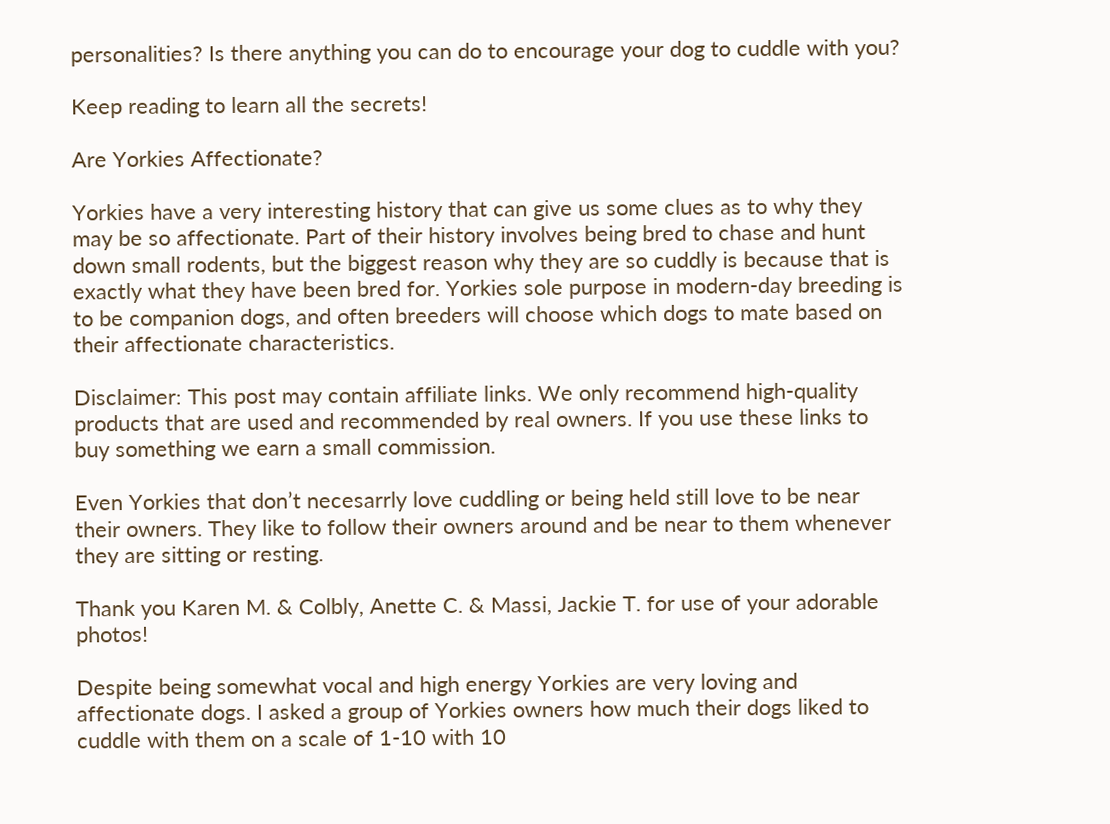personalities? Is there anything you can do to encourage your dog to cuddle with you?

Keep reading to learn all the secrets!

Are Yorkies Affectionate?

Yorkies have a very interesting history that can give us some clues as to why they may be so affectionate. Part of their history involves being bred to chase and hunt down small rodents, but the biggest reason why they are so cuddly is because that is exactly what they have been bred for. Yorkies sole purpose in modern-day breeding is to be companion dogs, and often breeders will choose which dogs to mate based on their affectionate characteristics.

Disclaimer: This post may contain affiliate links. We only recommend high-quality products that are used and recommended by real owners. If you use these links to buy something we earn a small commission.

Even Yorkies that don’t necesarrly love cuddling or being held still love to be near their owners. They like to follow their owners around and be near to them whenever they are sitting or resting.

Thank you Karen M. & Colbly, Anette C. & Massi, Jackie T. for use of your adorable photos!

Despite being somewhat vocal and high energy Yorkies are very loving and affectionate dogs. I asked a group of Yorkies owners how much their dogs liked to cuddle with them on a scale of 1-10 with 10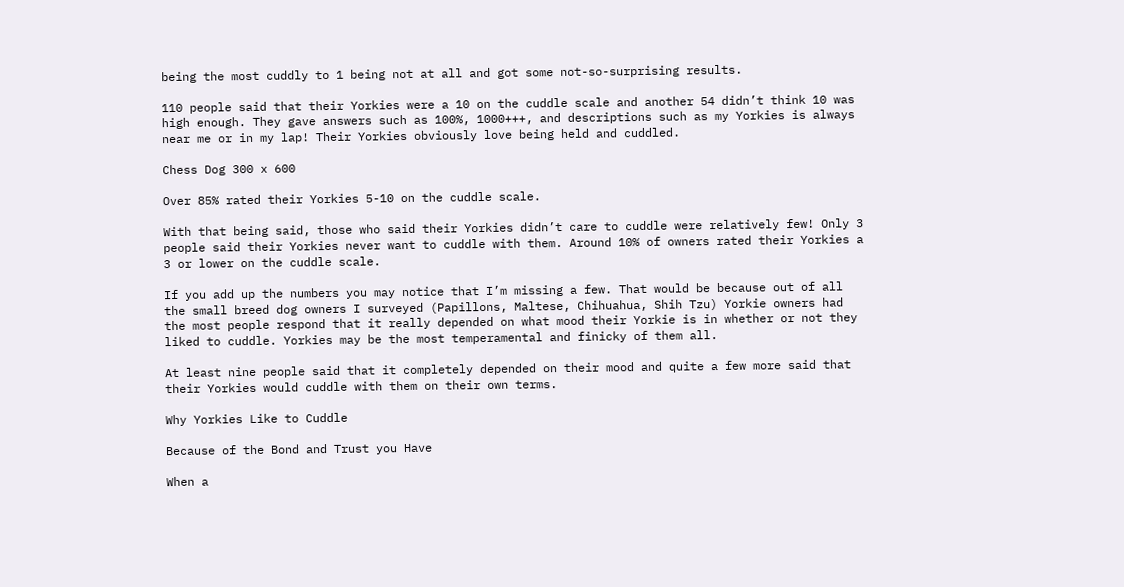being the most cuddly to 1 being not at all and got some not-so-surprising results.

110 people said that their Yorkies were a 10 on the cuddle scale and another 54 didn’t think 10 was high enough. They gave answers such as 100%, 1000+++, and descriptions such as my Yorkies is always near me or in my lap! Their Yorkies obviously love being held and cuddled.

Chess Dog 300 x 600

Over 85% rated their Yorkies 5-10 on the cuddle scale.

With that being said, those who said their Yorkies didn’t care to cuddle were relatively few! Only 3 people said their Yorkies never want to cuddle with them. Around 10% of owners rated their Yorkies a 3 or lower on the cuddle scale.

If you add up the numbers you may notice that I’m missing a few. That would be because out of all the small breed dog owners I surveyed (Papillons, Maltese, Chihuahua, Shih Tzu) Yorkie owners had the most people respond that it really depended on what mood their Yorkie is in whether or not they liked to cuddle. Yorkies may be the most temperamental and finicky of them all.

At least nine people said that it completely depended on their mood and quite a few more said that their Yorkies would cuddle with them on their own terms.

Why Yorkies Like to Cuddle

Because of the Bond and Trust you Have

When a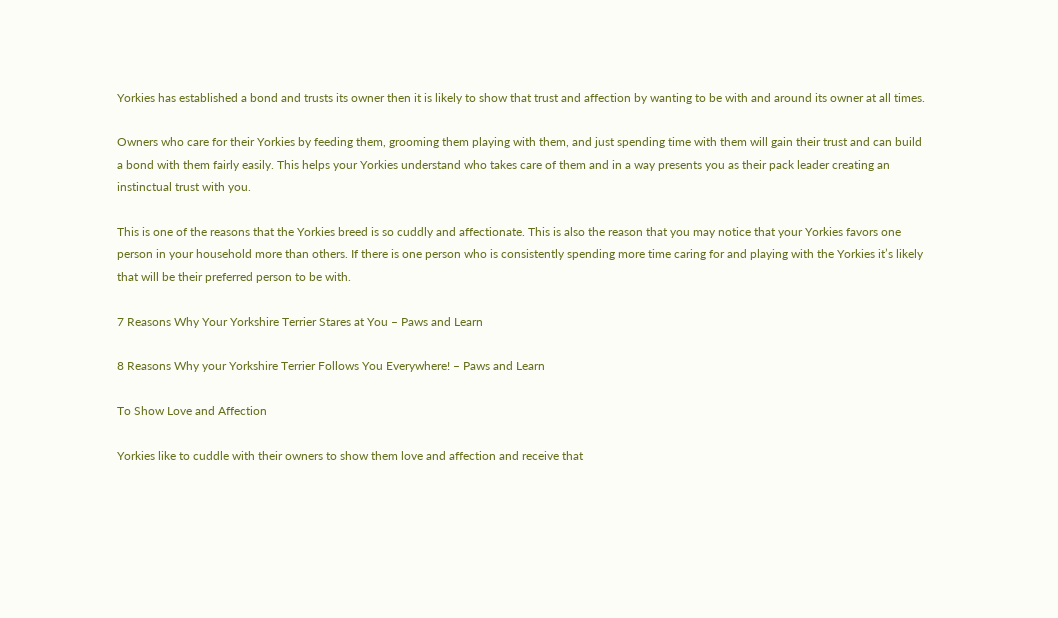Yorkies has established a bond and trusts its owner then it is likely to show that trust and affection by wanting to be with and around its owner at all times.

Owners who care for their Yorkies by feeding them, grooming them playing with them, and just spending time with them will gain their trust and can build a bond with them fairly easily. This helps your Yorkies understand who takes care of them and in a way presents you as their pack leader creating an instinctual trust with you.

This is one of the reasons that the Yorkies breed is so cuddly and affectionate. This is also the reason that you may notice that your Yorkies favors one person in your household more than others. If there is one person who is consistently spending more time caring for and playing with the Yorkies it’s likely that will be their preferred person to be with.

7 Reasons Why Your Yorkshire Terrier Stares at You – Paws and Learn

8 Reasons Why your Yorkshire Terrier Follows You Everywhere! – Paws and Learn

To Show Love and Affection

Yorkies like to cuddle with their owners to show them love and affection and receive that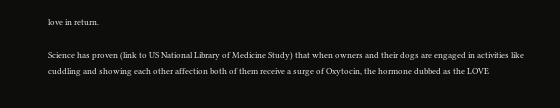love in return.

Science has proven (link to US National Library of Medicine Study) that when owners and their dogs are engaged in activities like cuddling and showing each other affection both of them receive a surge of Oxytocin, the hormone dubbed as the LOVE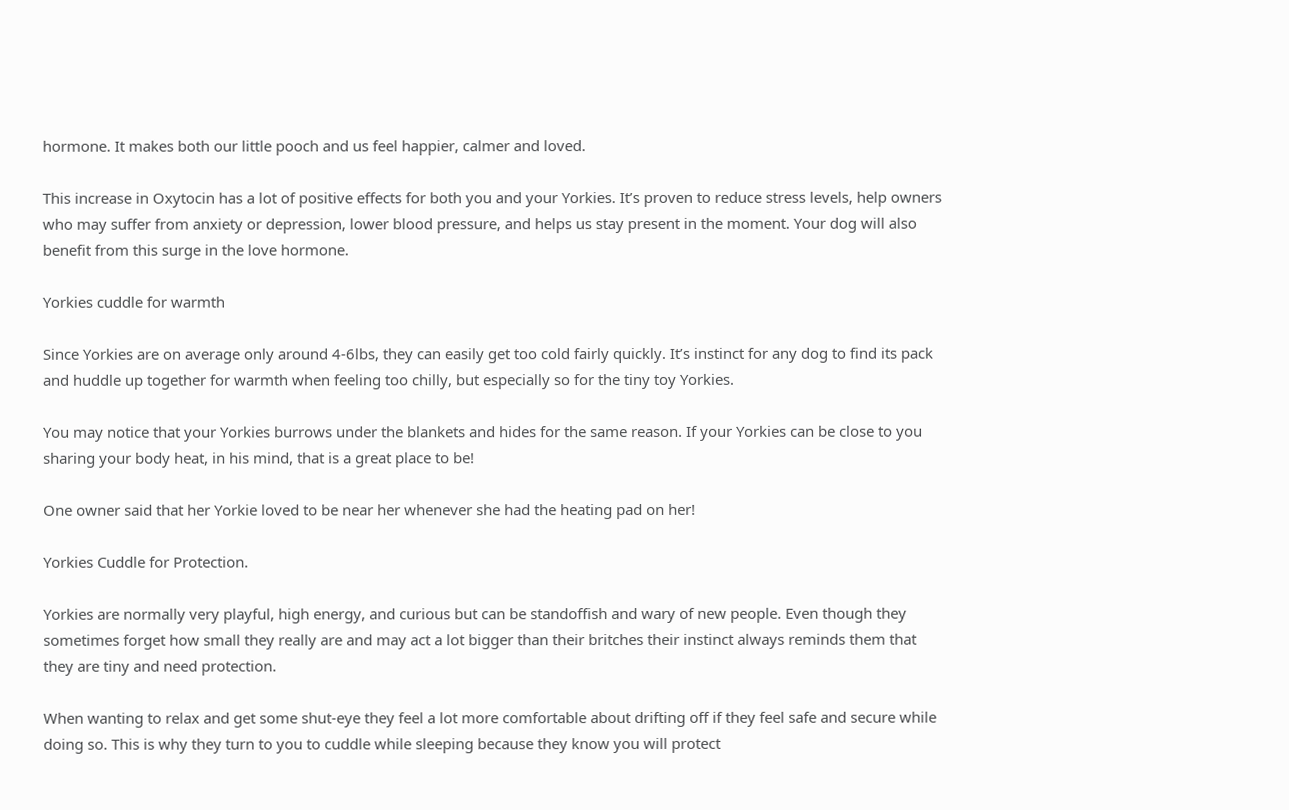hormone. It makes both our little pooch and us feel happier, calmer and loved.

This increase in Oxytocin has a lot of positive effects for both you and your Yorkies. It’s proven to reduce stress levels, help owners who may suffer from anxiety or depression, lower blood pressure, and helps us stay present in the moment. Your dog will also benefit from this surge in the love hormone.

Yorkies cuddle for warmth

Since Yorkies are on average only around 4-6lbs, they can easily get too cold fairly quickly. It’s instinct for any dog to find its pack and huddle up together for warmth when feeling too chilly, but especially so for the tiny toy Yorkies.

You may notice that your Yorkies burrows under the blankets and hides for the same reason. If your Yorkies can be close to you sharing your body heat, in his mind, that is a great place to be!

One owner said that her Yorkie loved to be near her whenever she had the heating pad on her!

Yorkies Cuddle for Protection.

Yorkies are normally very playful, high energy, and curious but can be standoffish and wary of new people. Even though they sometimes forget how small they really are and may act a lot bigger than their britches their instinct always reminds them that they are tiny and need protection.

When wanting to relax and get some shut-eye they feel a lot more comfortable about drifting off if they feel safe and secure while doing so. This is why they turn to you to cuddle while sleeping because they know you will protect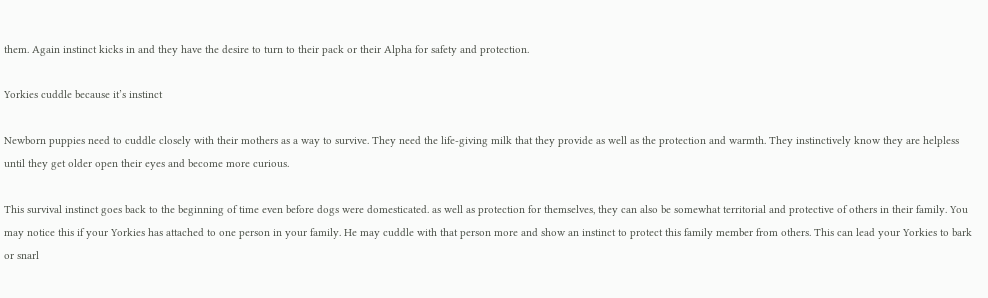them. Again instinct kicks in and they have the desire to turn to their pack or their Alpha for safety and protection.

Yorkies cuddle because it’s instinct

Newborn puppies need to cuddle closely with their mothers as a way to survive. They need the life-giving milk that they provide as well as the protection and warmth. They instinctively know they are helpless until they get older open their eyes and become more curious.

This survival instinct goes back to the beginning of time even before dogs were domesticated. as well as protection for themselves, they can also be somewhat territorial and protective of others in their family. You may notice this if your Yorkies has attached to one person in your family. He may cuddle with that person more and show an instinct to protect this family member from others. This can lead your Yorkies to bark or snarl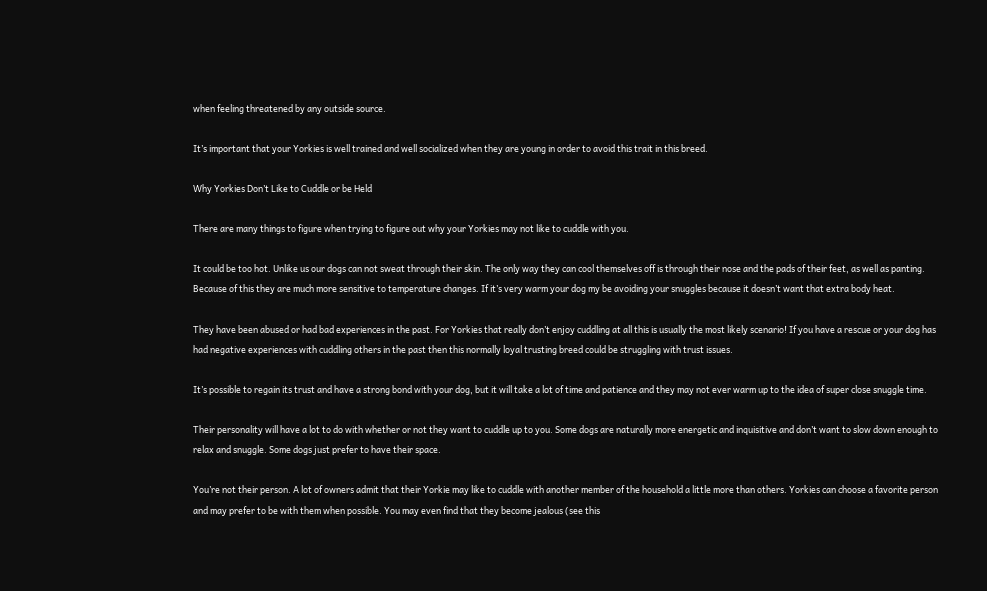when feeling threatened by any outside source.

It’s important that your Yorkies is well trained and well socialized when they are young in order to avoid this trait in this breed.

Why Yorkies Don’t Like to Cuddle or be Held

There are many things to figure when trying to figure out why your Yorkies may not like to cuddle with you.

It could be too hot. Unlike us our dogs can not sweat through their skin. The only way they can cool themselves off is through their nose and the pads of their feet, as well as panting. Because of this they are much more sensitive to temperature changes. If it’s very warm your dog my be avoiding your snuggles because it doesn’t want that extra body heat.

They have been abused or had bad experiences in the past. For Yorkies that really don’t enjoy cuddling at all this is usually the most likely scenario! If you have a rescue or your dog has had negative experiences with cuddling others in the past then this normally loyal trusting breed could be struggling with trust issues.

It’s possible to regain its trust and have a strong bond with your dog, but it will take a lot of time and patience and they may not ever warm up to the idea of super close snuggle time.

Their personality will have a lot to do with whether or not they want to cuddle up to you. Some dogs are naturally more energetic and inquisitive and don’t want to slow down enough to relax and snuggle. Some dogs just prefer to have their space.

You’re not their person. A lot of owners admit that their Yorkie may like to cuddle with another member of the household a little more than others. Yorkies can choose a favorite person and may prefer to be with them when possible. You may even find that they become jealous (see this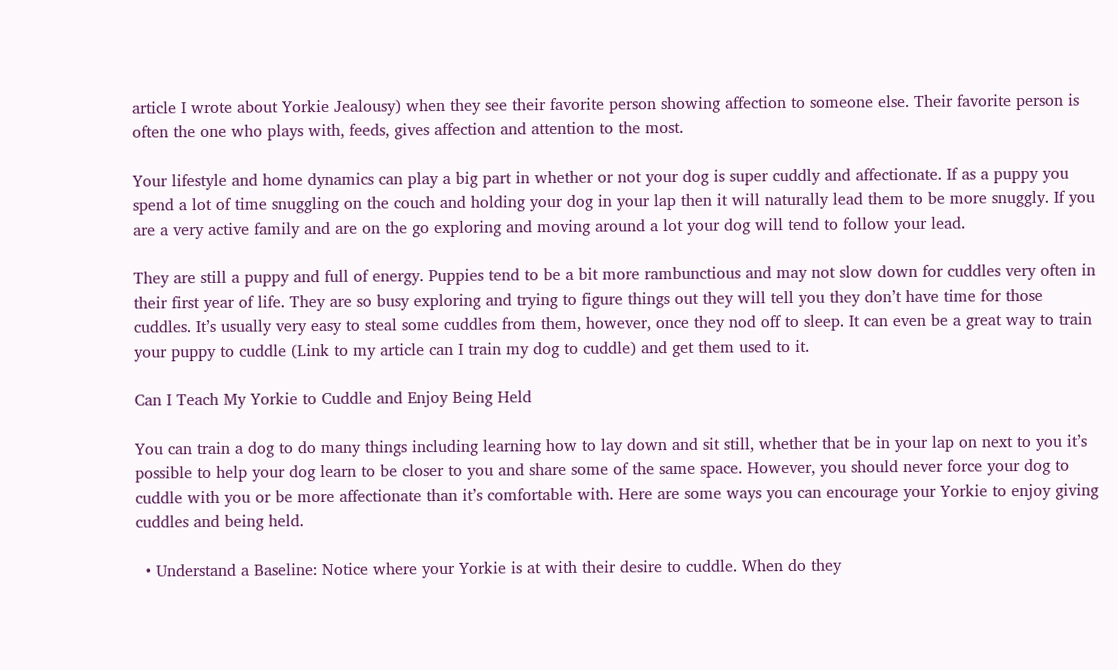article I wrote about Yorkie Jealousy) when they see their favorite person showing affection to someone else. Their favorite person is often the one who plays with, feeds, gives affection and attention to the most.

Your lifestyle and home dynamics can play a big part in whether or not your dog is super cuddly and affectionate. If as a puppy you spend a lot of time snuggling on the couch and holding your dog in your lap then it will naturally lead them to be more snuggly. If you are a very active family and are on the go exploring and moving around a lot your dog will tend to follow your lead.

They are still a puppy and full of energy. Puppies tend to be a bit more rambunctious and may not slow down for cuddles very often in their first year of life. They are so busy exploring and trying to figure things out they will tell you they don’t have time for those cuddles. It’s usually very easy to steal some cuddles from them, however, once they nod off to sleep. It can even be a great way to train your puppy to cuddle (Link to my article can I train my dog to cuddle) and get them used to it.

Can I Teach My Yorkie to Cuddle and Enjoy Being Held

You can train a dog to do many things including learning how to lay down and sit still, whether that be in your lap on next to you it’s possible to help your dog learn to be closer to you and share some of the same space. However, you should never force your dog to cuddle with you or be more affectionate than it’s comfortable with. Here are some ways you can encourage your Yorkie to enjoy giving cuddles and being held.

  • Understand a Baseline: Notice where your Yorkie is at with their desire to cuddle. When do they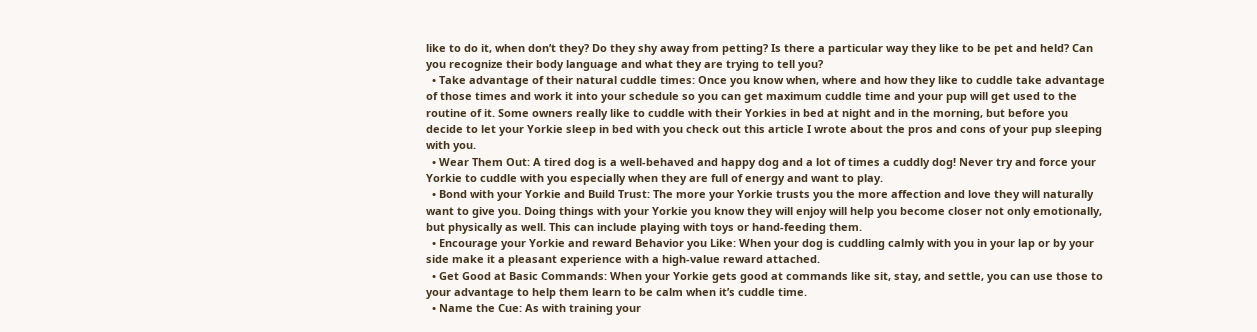like to do it, when don’t they? Do they shy away from petting? Is there a particular way they like to be pet and held? Can you recognize their body language and what they are trying to tell you?
  • Take advantage of their natural cuddle times: Once you know when, where and how they like to cuddle take advantage of those times and work it into your schedule so you can get maximum cuddle time and your pup will get used to the routine of it. Some owners really like to cuddle with their Yorkies in bed at night and in the morning, but before you decide to let your Yorkie sleep in bed with you check out this article I wrote about the pros and cons of your pup sleeping with you.
  • Wear Them Out: A tired dog is a well-behaved and happy dog and a lot of times a cuddly dog! Never try and force your Yorkie to cuddle with you especially when they are full of energy and want to play.
  • Bond with your Yorkie and Build Trust: The more your Yorkie trusts you the more affection and love they will naturally want to give you. Doing things with your Yorkie you know they will enjoy will help you become closer not only emotionally, but physically as well. This can include playing with toys or hand-feeding them.
  • Encourage your Yorkie and reward Behavior you Like: When your dog is cuddling calmly with you in your lap or by your side make it a pleasant experience with a high-value reward attached.
  • Get Good at Basic Commands: When your Yorkie gets good at commands like sit, stay, and settle, you can use those to your advantage to help them learn to be calm when it’s cuddle time.
  • Name the Cue: As with training your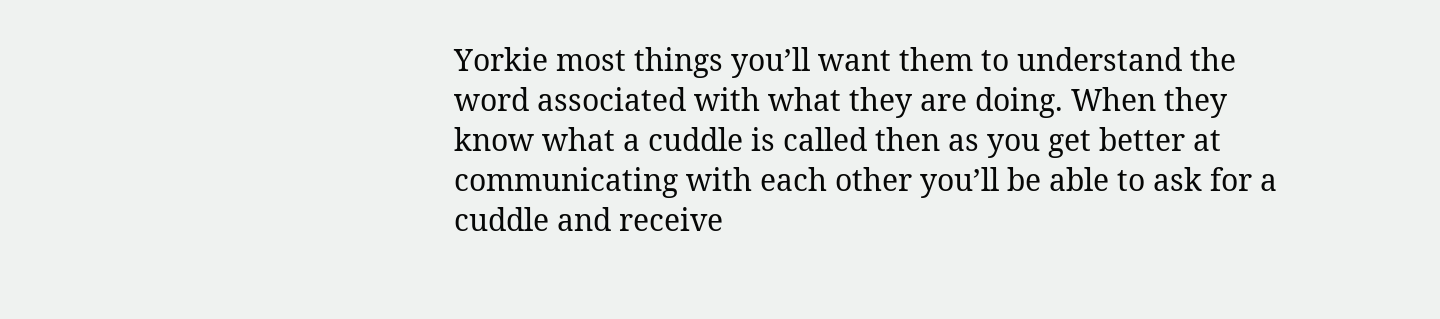Yorkie most things you’ll want them to understand the word associated with what they are doing. When they know what a cuddle is called then as you get better at communicating with each other you’ll be able to ask for a cuddle and receive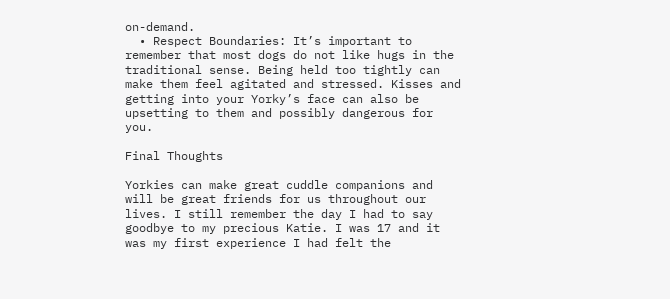on-demand.
  • Respect Boundaries: It’s important to remember that most dogs do not like hugs in the traditional sense. Being held too tightly can make them feel agitated and stressed. Kisses and getting into your Yorky’s face can also be upsetting to them and possibly dangerous for you.

Final Thoughts

Yorkies can make great cuddle companions and will be great friends for us throughout our lives. I still remember the day I had to say goodbye to my precious Katie. I was 17 and it was my first experience I had felt the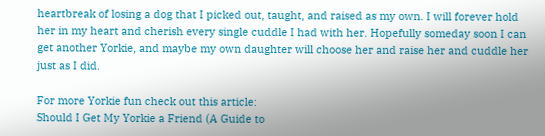heartbreak of losing a dog that I picked out, taught, and raised as my own. I will forever hold her in my heart and cherish every single cuddle I had with her. Hopefully someday soon I can get another Yorkie, and maybe my own daughter will choose her and raise her and cuddle her just as I did.

For more Yorkie fun check out this article:
Should I Get My Yorkie a Friend (A Guide to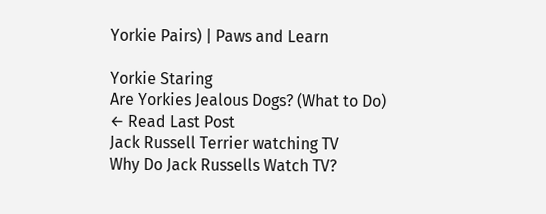Yorkie Pairs) | Paws and Learn

Yorkie Staring
Are Yorkies Jealous Dogs? (What to Do)
← Read Last Post
Jack Russell Terrier watching TV
Why Do Jack Russells Watch TV?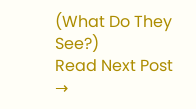(What Do They See?)
Read Next Post →